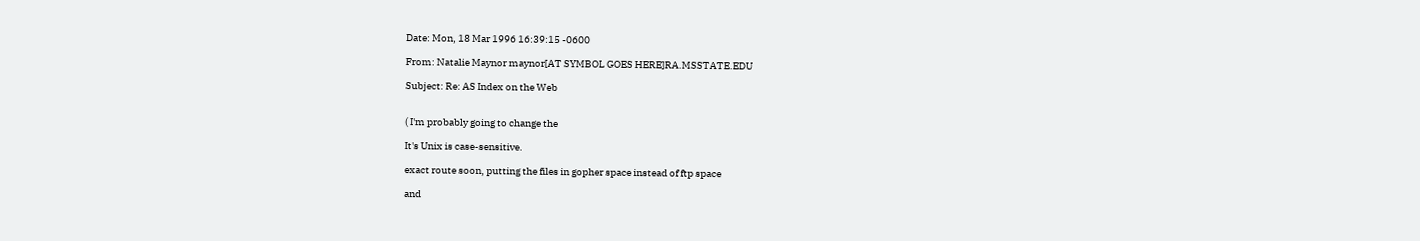Date: Mon, 18 Mar 1996 16:39:15 -0600

From: Natalie Maynor maynor[AT SYMBOL GOES HERE]RA.MSSTATE.EDU

Subject: Re: AS Index on the Web


( I'm probably going to change the

It's Unix is case-sensitive.

exact route soon, putting the files in gopher space instead of ftp space

and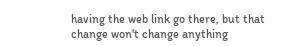having the web link go there, but that change won't change anything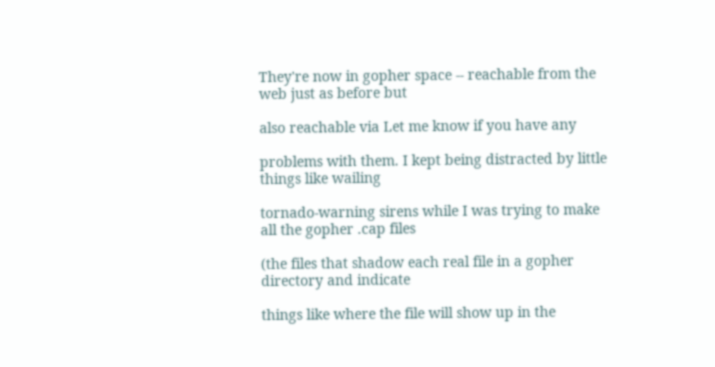They're now in gopher space -- reachable from the web just as before but

also reachable via Let me know if you have any

problems with them. I kept being distracted by little things like wailing

tornado-warning sirens while I was trying to make all the gopher .cap files

(the files that shadow each real file in a gopher directory and indicate

things like where the file will show up in the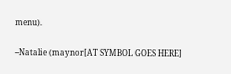menu).

--Natalie (maynor[AT SYMBOL GOES HERE]